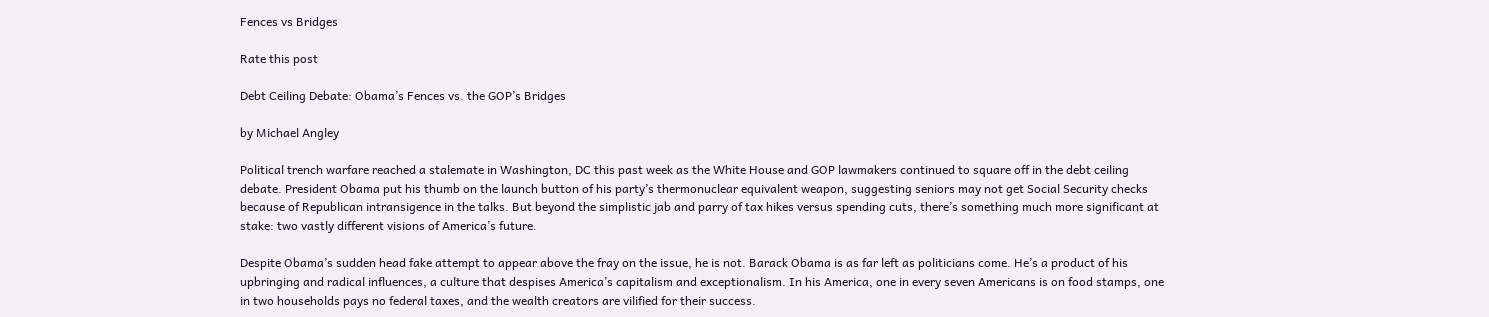Fences vs Bridges

Rate this post

Debt Ceiling Debate: Obama’s Fences vs. the GOP’s Bridges

by Michael Angley

Political trench warfare reached a stalemate in Washington, DC this past week as the White House and GOP lawmakers continued to square off in the debt ceiling debate. President Obama put his thumb on the launch button of his party’s thermonuclear equivalent weapon, suggesting seniors may not get Social Security checks because of Republican intransigence in the talks. But beyond the simplistic jab and parry of tax hikes versus spending cuts, there’s something much more significant at stake: two vastly different visions of America’s future.

Despite Obama’s sudden head fake attempt to appear above the fray on the issue, he is not. Barack Obama is as far left as politicians come. He’s a product of his upbringing and radical influences, a culture that despises America’s capitalism and exceptionalism. In his America, one in every seven Americans is on food stamps, one in two households pays no federal taxes, and the wealth creators are vilified for their success.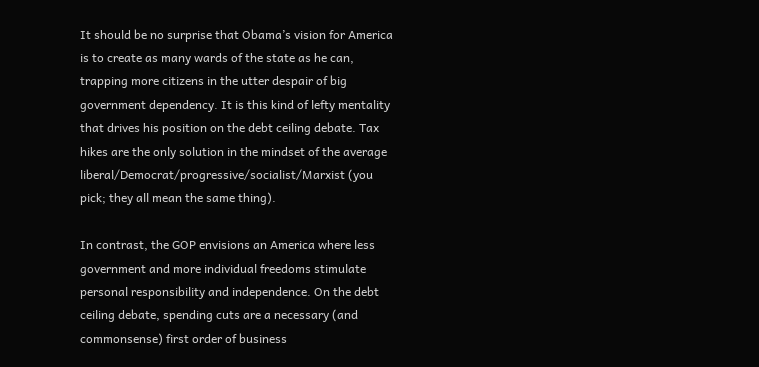It should be no surprise that Obama’s vision for America is to create as many wards of the state as he can, trapping more citizens in the utter despair of big government dependency. It is this kind of lefty mentality that drives his position on the debt ceiling debate. Tax hikes are the only solution in the mindset of the average liberal/Democrat/progressive/socialist/Marxist (you pick; they all mean the same thing).

In contrast, the GOP envisions an America where less government and more individual freedoms stimulate personal responsibility and independence. On the debt ceiling debate, spending cuts are a necessary (and commonsense) first order of business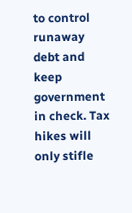to control runaway debt and keep government in check. Tax hikes will only stifle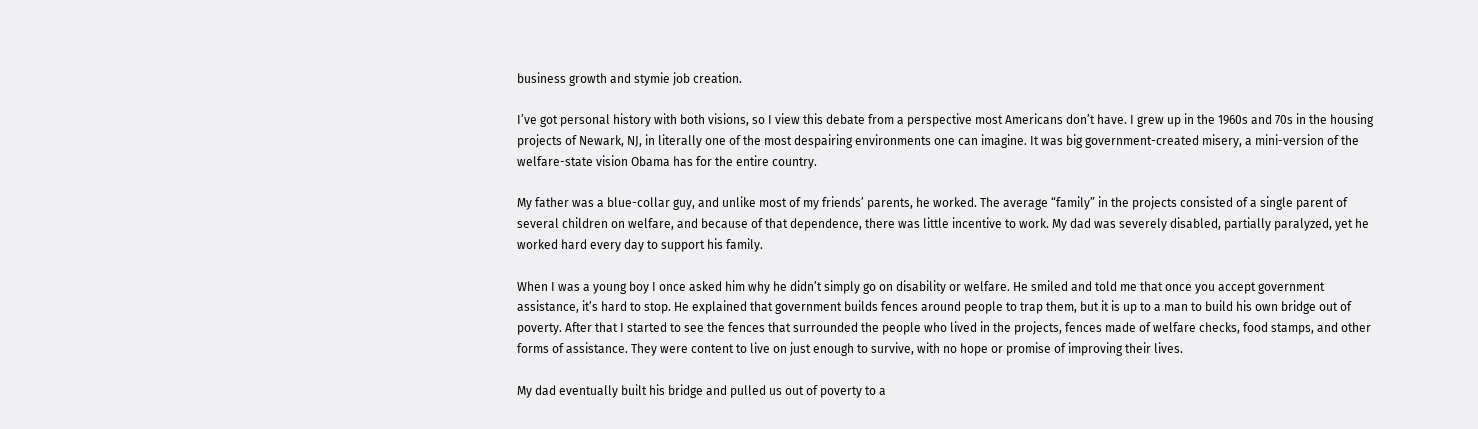business growth and stymie job creation.

I’ve got personal history with both visions, so I view this debate from a perspective most Americans don’t have. I grew up in the 1960s and 70s in the housing projects of Newark, NJ, in literally one of the most despairing environments one can imagine. It was big government-created misery, a mini-version of the welfare-state vision Obama has for the entire country.

My father was a blue-collar guy, and unlike most of my friends’ parents, he worked. The average “family” in the projects consisted of a single parent of several children on welfare, and because of that dependence, there was little incentive to work. My dad was severely disabled, partially paralyzed, yet he worked hard every day to support his family.

When I was a young boy I once asked him why he didn’t simply go on disability or welfare. He smiled and told me that once you accept government assistance, it’s hard to stop. He explained that government builds fences around people to trap them, but it is up to a man to build his own bridge out of poverty. After that I started to see the fences that surrounded the people who lived in the projects, fences made of welfare checks, food stamps, and other forms of assistance. They were content to live on just enough to survive, with no hope or promise of improving their lives.

My dad eventually built his bridge and pulled us out of poverty to a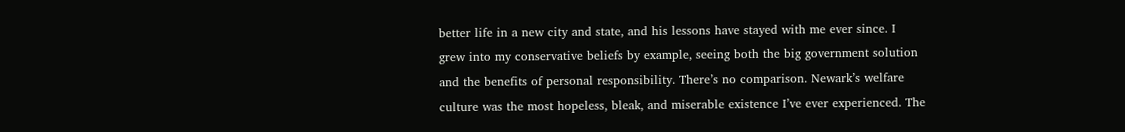better life in a new city and state, and his lessons have stayed with me ever since. I grew into my conservative beliefs by example, seeing both the big government solution and the benefits of personal responsibility. There’s no comparison. Newark’s welfare culture was the most hopeless, bleak, and miserable existence I’ve ever experienced. The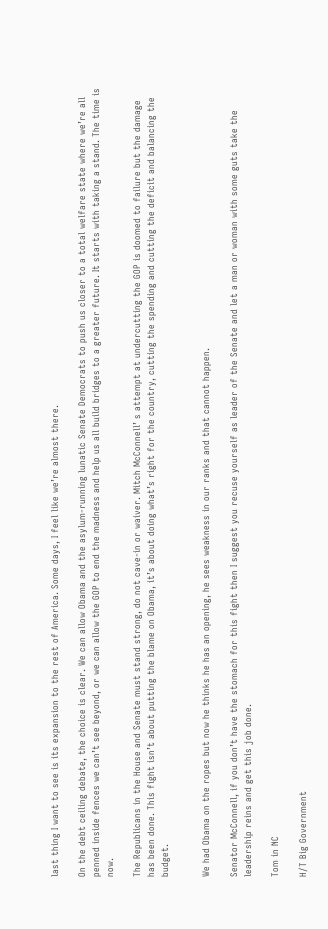last thing I want to see is its expansion to the rest of America. Some days, I feel like we’re almost there.

On the debt ceiling debate, the choice is clear. We can allow Obama and the asylum-running lunatic Senate Democrats to push us closer to a total welfare state where we’re all penned inside fences we can’t see beyond, or we can allow the GOP to end the madness and help us all build bridges to a greater future. It starts with taking a stand. The time is now.

The Republicans in the House and Senate must stand strong, do not cave-in or waiver. Mitch McConnell’ s attempt at undercutting the GOP is doomed to failure but the damage has been done. This fight isn’t about putting the blame on Obama, it’s about doing what’s right for the country, cutting the spending and cutting the deficit and balancing the budget.


We had Obama on the ropes but now he thinks he has an opening, he sees weakness in our ranks and that cannot happen.

Senator McConnell, if you don’t have the stomach for this fight then I suggest you recuse yourself as leader of the Senate and let a man or woman with some guts take the leadership reins and get this job done.

Tom in NC

H/T Big Government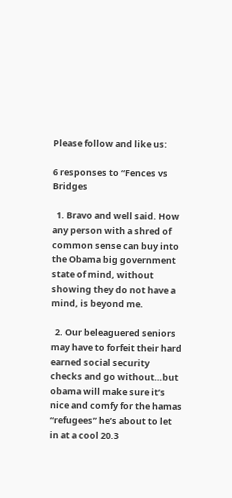Please follow and like us:

6 responses to “Fences vs Bridges

  1. Bravo and well said. How any person with a shred of common sense can buy into the Obama big government state of mind, without showing they do not have a mind, is beyond me.

  2. Our beleaguered seniors may have to forfeit their hard earned social security checks and go without…but obama will make sure it’s nice and comfy for the hamas “refugees” he’s about to let in at a cool 20.3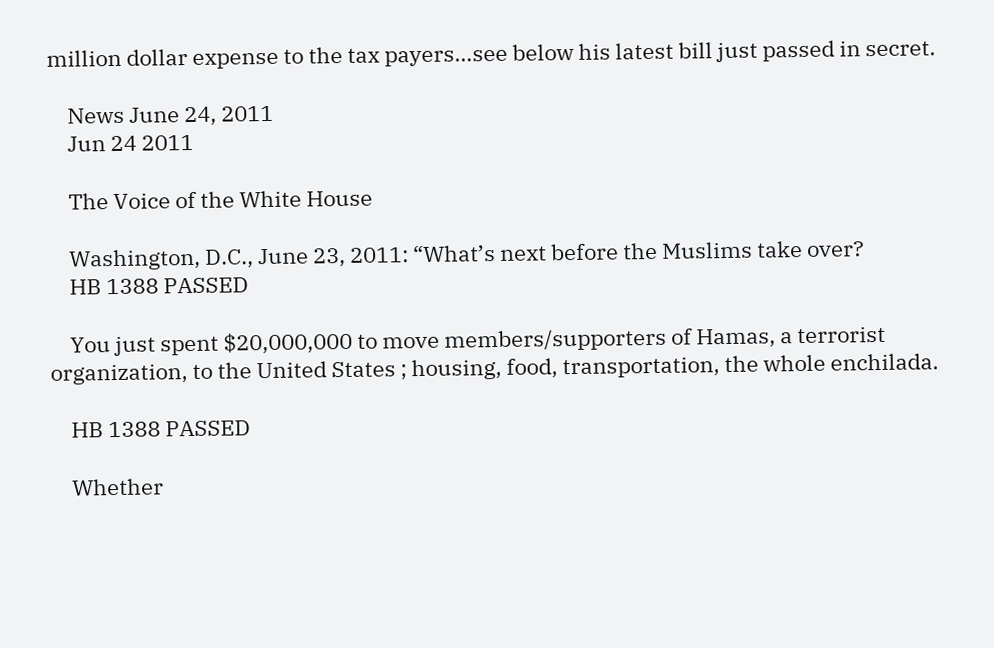million dollar expense to the tax payers…see below his latest bill just passed in secret.

    News June 24, 2011
    Jun 24 2011

    The Voice of the White House

    Washington, D.C., June 23, 2011: “What’s next before the Muslims take over?
    HB 1388 PASSED

    You just spent $20,000,000 to move members/supporters of Hamas, a terrorist organization, to the United States ; housing, food, transportation, the whole enchilada.

    HB 1388 PASSED

    Whether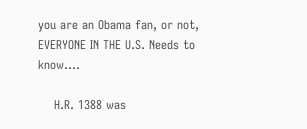you are an Obama fan, or not, EVERYONE IN THE U.S. Needs to know….

    H.R. 1388 was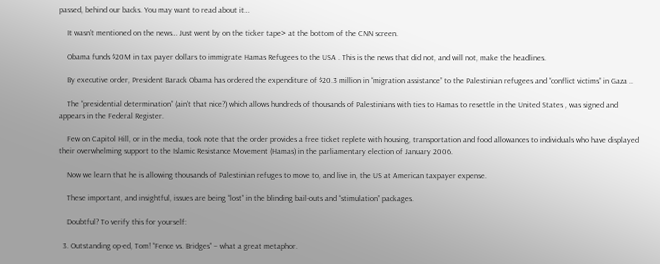passed, behind our backs. You may want to read about it…

    It wasn’t mentioned on the news… Just went by on the ticker tape> at the bottom of the CNN screen.

    Obama funds $20M in tax payer dollars to immigrate Hamas Refugees to the USA . This is the news that did not, and will not, make the headlines.

    By executive order, President Barack Obama has ordered the expenditure of $20.3 million in “migration assistance” to the Palestinian refugees and “conflict victims” in Gaza ..

    The “presidential determination” (ain’t that nice?) which allows hundreds of thousands of Palestinians with ties to Hamas to resettle in the United States , was signed and appears in the Federal Register.

    Few on Capitol Hill, or in the media, took note that the order provides a free ticket replete with housing, transportation and food allowances to individuals who have displayed their overwhelming support to the Islamic Resistance Movement (Hamas) in the parliamentary election of January 2006.

    Now we learn that he is allowing thousands of Palestinian refuges to move to, and live in, the US at American taxpayer expense.

    These important, and insightful, issues are being “lost” in the blinding bail-outs and “stimulation” packages.

    Doubtful? To verify this for yourself:

  3. Outstanding op-ed, Tom! “Fence vs. Bridges” – what a great metaphor.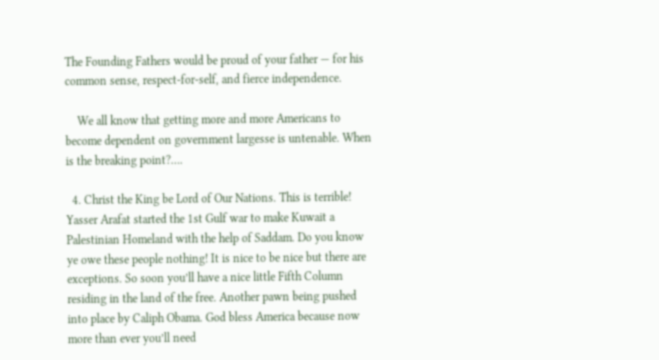The Founding Fathers would be proud of your father — for his common sense, respect-for-self, and fierce independence.

    We all know that getting more and more Americans to become dependent on government largesse is untenable. When is the breaking point?….

  4. Christ the King be Lord of Our Nations. This is terrible! Yasser Arafat started the 1st Gulf war to make Kuwait a Palestinian Homeland with the help of Saddam. Do you know ye owe these people nothing! It is nice to be nice but there are exceptions. So soon you’ll have a nice little Fifth Column residing in the land of the free. Another pawn being pushed into place by Caliph Obama. God bless America because now more than ever you’ll need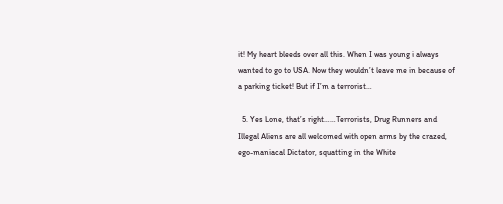it! My heart bleeds over all this. When I was young i always wanted to go to USA. Now they wouldn’t leave me in because of a parking ticket! But if I’m a terrorist…

  5. Yes Lone, that’s right……Terrorists, Drug Runners and Illegal Aliens are all welcomed with open arms by the crazed, ego-maniacal Dictator, squatting in the White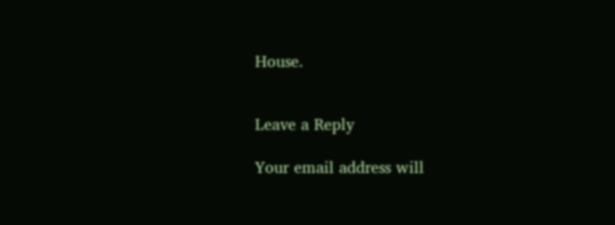House.


Leave a Reply

Your email address will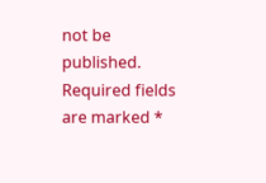not be published. Required fields are marked *